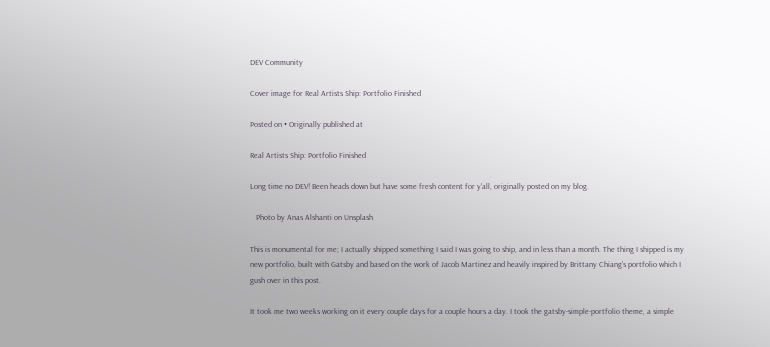DEV Community

Cover image for Real Artists Ship: Portfolio Finished

Posted on • Originally published at

Real Artists Ship: Portfolio Finished

Long time no DEV! Been heads down but have some fresh content for y'all, originally posted on my blog.

   Photo by Anas Alshanti on Unsplash

This is monumental for me; I actually shipped something I said I was going to ship, and in less than a month. The thing I shipped is my new portfolio, built with Gatsby and based on the work of Jacob Martinez and heavily inspired by Brittany Chiang's portfolio which I gush over in this post.

It took me two weeks working on it every couple days for a couple hours a day. I took the gatsby-simple-portfolio theme, a simple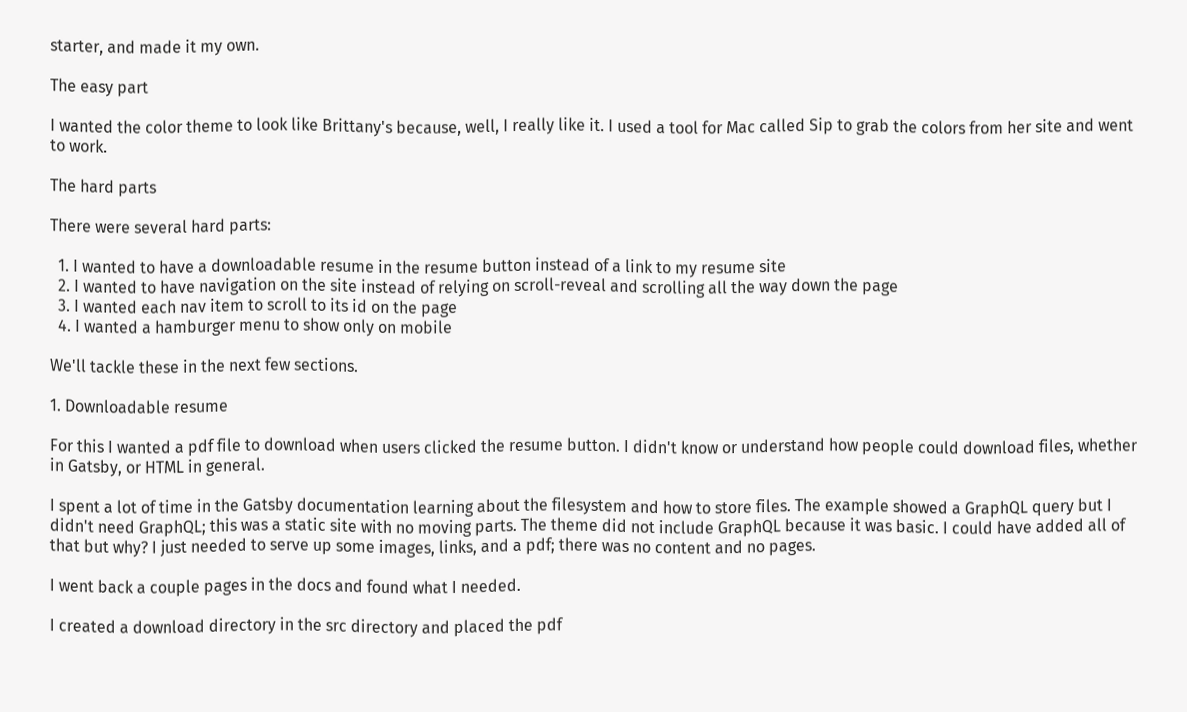starter, and made it my own.

The easy part

I wanted the color theme to look like Brittany's because, well, I really like it. I used a tool for Mac called Sip to grab the colors from her site and went to work.

The hard parts

There were several hard parts:

  1. I wanted to have a downloadable resume in the resume button instead of a link to my resume site
  2. I wanted to have navigation on the site instead of relying on scroll-reveal and scrolling all the way down the page
  3. I wanted each nav item to scroll to its id on the page
  4. I wanted a hamburger menu to show only on mobile

We'll tackle these in the next few sections.

1. Downloadable resume

For this I wanted a pdf file to download when users clicked the resume button. I didn't know or understand how people could download files, whether in Gatsby, or HTML in general.

I spent a lot of time in the Gatsby documentation learning about the filesystem and how to store files. The example showed a GraphQL query but I didn't need GraphQL; this was a static site with no moving parts. The theme did not include GraphQL because it was basic. I could have added all of that but why? I just needed to serve up some images, links, and a pdf; there was no content and no pages.

I went back a couple pages in the docs and found what I needed.

I created a download directory in the src directory and placed the pdf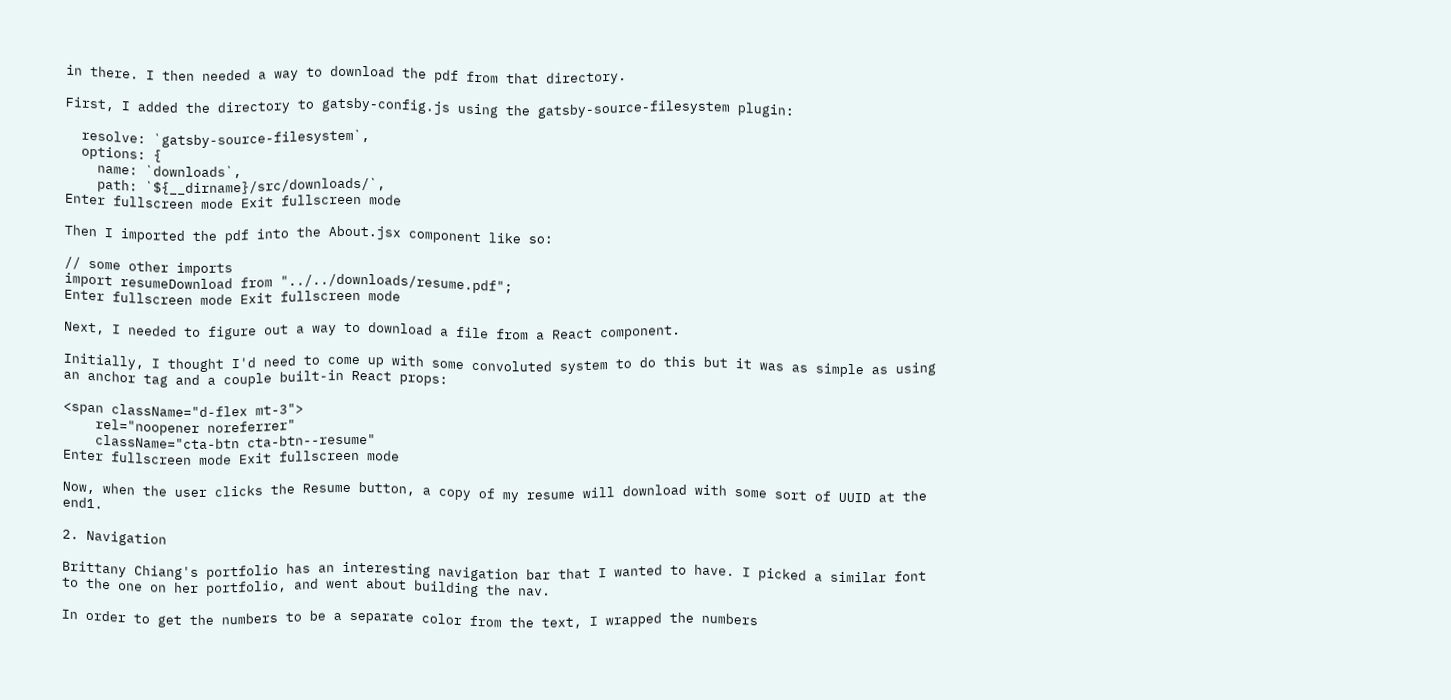in there. I then needed a way to download the pdf from that directory.

First, I added the directory to gatsby-config.js using the gatsby-source-filesystem plugin:

  resolve: `gatsby-source-filesystem`,
  options: {
    name: `downloads`,
    path: `${__dirname}/src/downloads/`,
Enter fullscreen mode Exit fullscreen mode

Then I imported the pdf into the About.jsx component like so:

// some other imports
import resumeDownload from "../../downloads/resume.pdf";
Enter fullscreen mode Exit fullscreen mode

Next, I needed to figure out a way to download a file from a React component.

Initially, I thought I'd need to come up with some convoluted system to do this but it was as simple as using an anchor tag and a couple built-in React props:

<span className="d-flex mt-3">
    rel="noopener noreferrer"
    className="cta-btn cta-btn--resume"
Enter fullscreen mode Exit fullscreen mode

Now, when the user clicks the Resume button, a copy of my resume will download with some sort of UUID at the end1.

2. Navigation

Brittany Chiang's portfolio has an interesting navigation bar that I wanted to have. I picked a similar font to the one on her portfolio, and went about building the nav.

In order to get the numbers to be a separate color from the text, I wrapped the numbers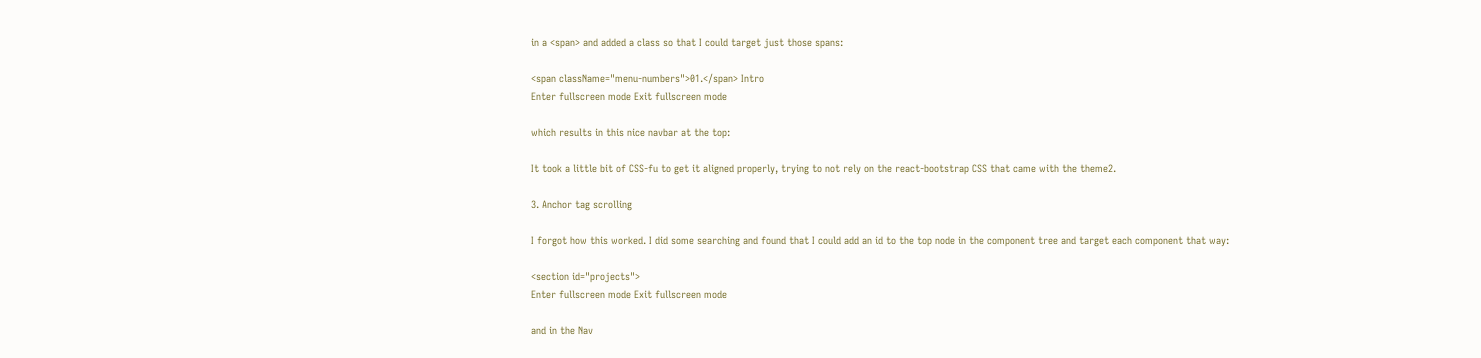in a <span> and added a class so that I could target just those spans:

<span className="menu-numbers">01.</span> Intro
Enter fullscreen mode Exit fullscreen mode

which results in this nice navbar at the top:

It took a little bit of CSS-fu to get it aligned properly, trying to not rely on the react-bootstrap CSS that came with the theme2.

3. Anchor tag scrolling

I forgot how this worked. I did some searching and found that I could add an id to the top node in the component tree and target each component that way:

<section id="projects">
Enter fullscreen mode Exit fullscreen mode

and in the Nav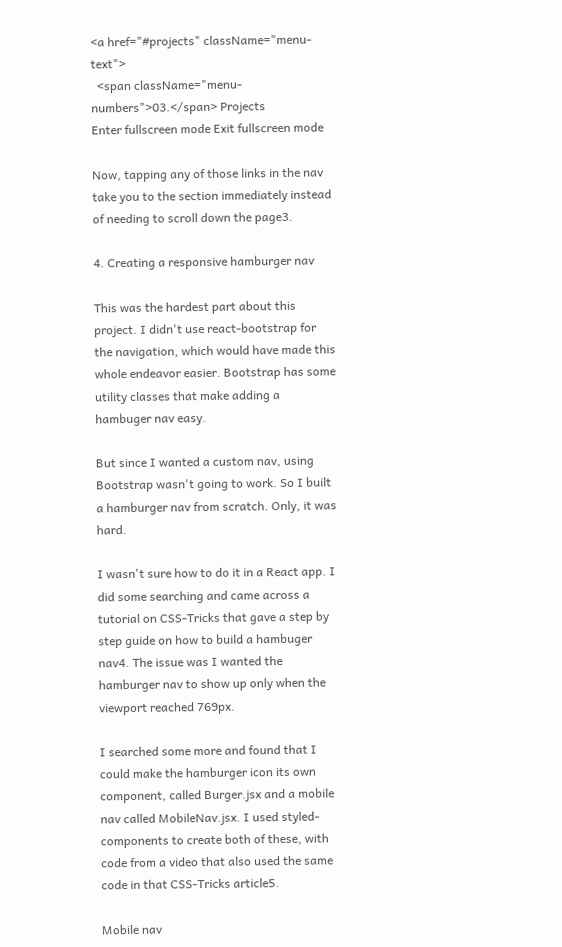<a href="#projects" className="menu-text">
  <span className="menu-numbers">03.</span> Projects
Enter fullscreen mode Exit fullscreen mode

Now, tapping any of those links in the nav take you to the section immediately instead of needing to scroll down the page3.

4. Creating a responsive hamburger nav

This was the hardest part about this project. I didn't use react-bootstrap for the navigation, which would have made this whole endeavor easier. Bootstrap has some utility classes that make adding a hambuger nav easy.

But since I wanted a custom nav, using Bootstrap wasn't going to work. So I built a hamburger nav from scratch. Only, it was hard.

I wasn't sure how to do it in a React app. I did some searching and came across a tutorial on CSS-Tricks that gave a step by step guide on how to build a hambuger nav4. The issue was I wanted the hamburger nav to show up only when the viewport reached 769px.

I searched some more and found that I could make the hamburger icon its own component, called Burger.jsx and a mobile nav called MobileNav.jsx. I used styled-components to create both of these, with code from a video that also used the same code in that CSS-Tricks article5.

Mobile nav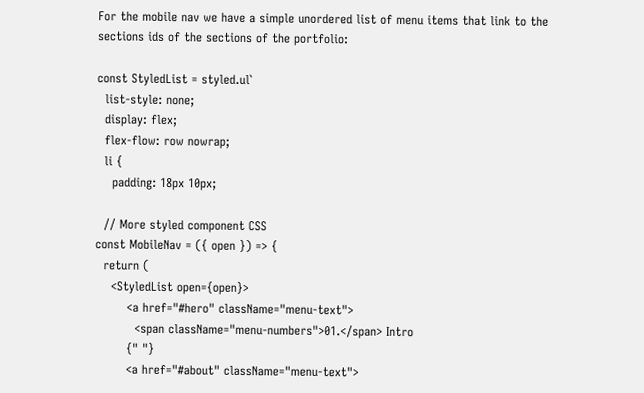For the mobile nav we have a simple unordered list of menu items that link to the sections ids of the sections of the portfolio:

const StyledList = styled.ul`
  list-style: none;
  display: flex;
  flex-flow: row nowrap;
  li {
    padding: 18px 10px;

  // More styled component CSS
const MobileNav = ({ open }) => {
  return (
    <StyledList open={open}>
        <a href="#hero" className="menu-text">
          <span className="menu-numbers">01.</span> Intro
        {" "}
        <a href="#about" className="menu-text">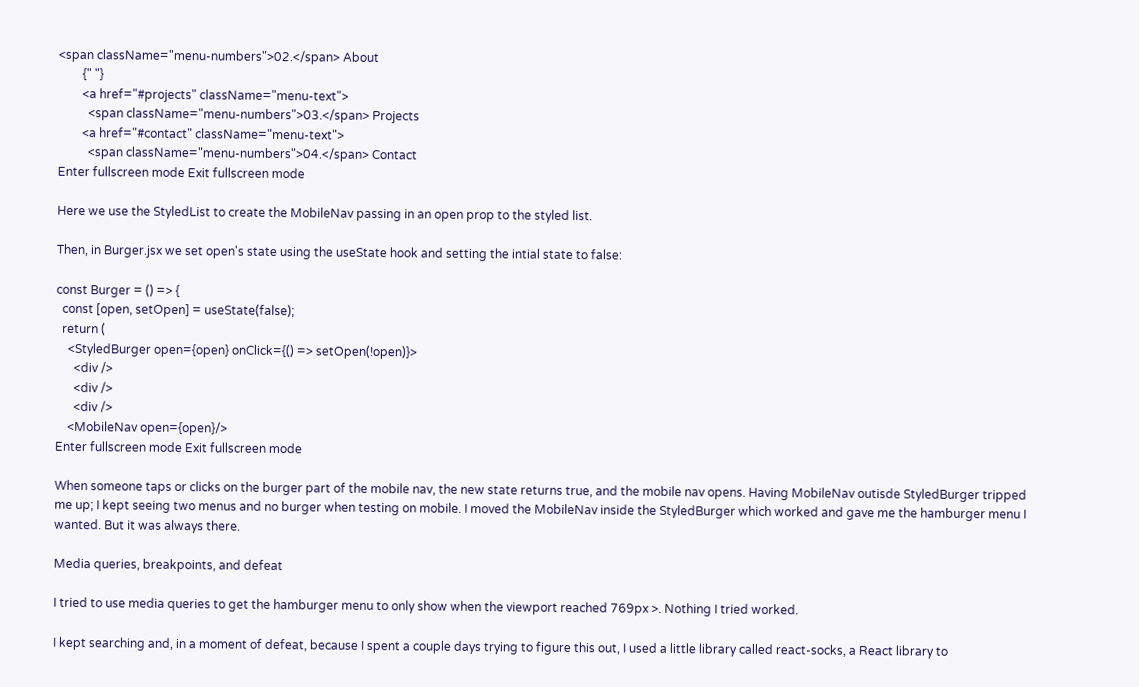<span className="menu-numbers">02.</span> About
        {" "}
        <a href="#projects" className="menu-text">
          <span className="menu-numbers">03.</span> Projects
        <a href="#contact" className="menu-text">
          <span className="menu-numbers">04.</span> Contact
Enter fullscreen mode Exit fullscreen mode

Here we use the StyledList to create the MobileNav passing in an open prop to the styled list.

Then, in Burger.jsx we set open's state using the useState hook and setting the intial state to false:

const Burger = () => {
  const [open, setOpen] = useState(false);
  return (
    <StyledBurger open={open} onClick={() => setOpen(!open)}>
      <div />
      <div />
      <div />
    <MobileNav open={open}/>
Enter fullscreen mode Exit fullscreen mode

When someone taps or clicks on the burger part of the mobile nav, the new state returns true, and the mobile nav opens. Having MobileNav outisde StyledBurger tripped me up; I kept seeing two menus and no burger when testing on mobile. I moved the MobileNav inside the StyledBurger which worked and gave me the hamburger menu I wanted. But it was always there.

Media queries, breakpoints, and defeat

I tried to use media queries to get the hamburger menu to only show when the viewport reached 769px >. Nothing I tried worked.

I kept searching and, in a moment of defeat, because I spent a couple days trying to figure this out, I used a little library called react-socks, a React library to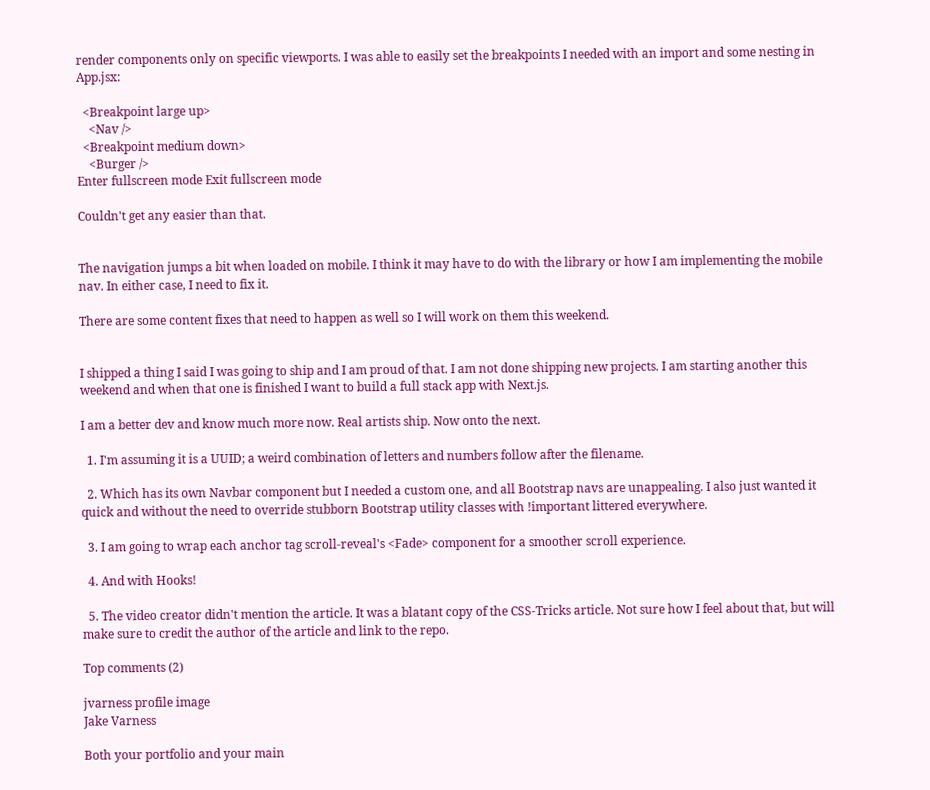render components only on specific viewports. I was able to easily set the breakpoints I needed with an import and some nesting in App.jsx:

  <Breakpoint large up>
    <Nav />
  <Breakpoint medium down>
    <Burger />
Enter fullscreen mode Exit fullscreen mode

Couldn't get any easier than that.


The navigation jumps a bit when loaded on mobile. I think it may have to do with the library or how I am implementing the mobile nav. In either case, I need to fix it.

There are some content fixes that need to happen as well so I will work on them this weekend.


I shipped a thing I said I was going to ship and I am proud of that. I am not done shipping new projects. I am starting another this weekend and when that one is finished I want to build a full stack app with Next.js.

I am a better dev and know much more now. Real artists ship. Now onto the next.

  1. I'm assuming it is a UUID; a weird combination of letters and numbers follow after the filename.

  2. Which has its own Navbar component but I needed a custom one, and all Bootstrap navs are unappealing. I also just wanted it quick and without the need to override stubborn Bootstrap utility classes with !important littered everywhere.

  3. I am going to wrap each anchor tag scroll-reveal's <Fade> component for a smoother scroll experience.

  4. And with Hooks!

  5. The video creator didn't mention the article. It was a blatant copy of the CSS-Tricks article. Not sure how I feel about that, but will make sure to credit the author of the article and link to the repo.

Top comments (2)

jvarness profile image
Jake Varness

Both your portfolio and your main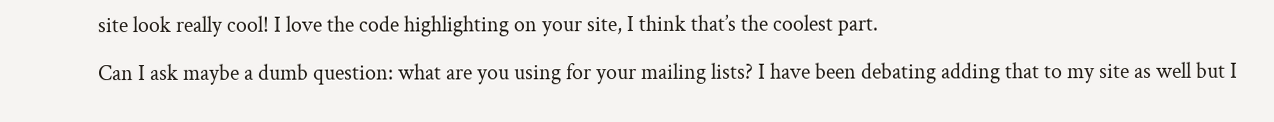site look really cool! I love the code highlighting on your site, I think that’s the coolest part.

Can I ask maybe a dumb question: what are you using for your mailing lists? I have been debating adding that to my site as well but I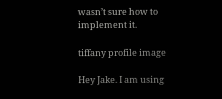wasn’t sure how to implement it.

tiffany profile image

Hey Jake. I am using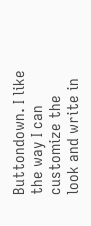Buttondown. I like the way I can customize the look and write in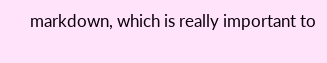markdown, which is really important to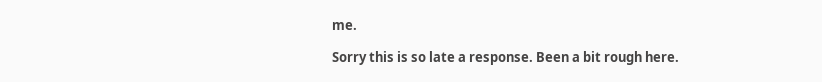me.

Sorry this is so late a response. Been a bit rough here.